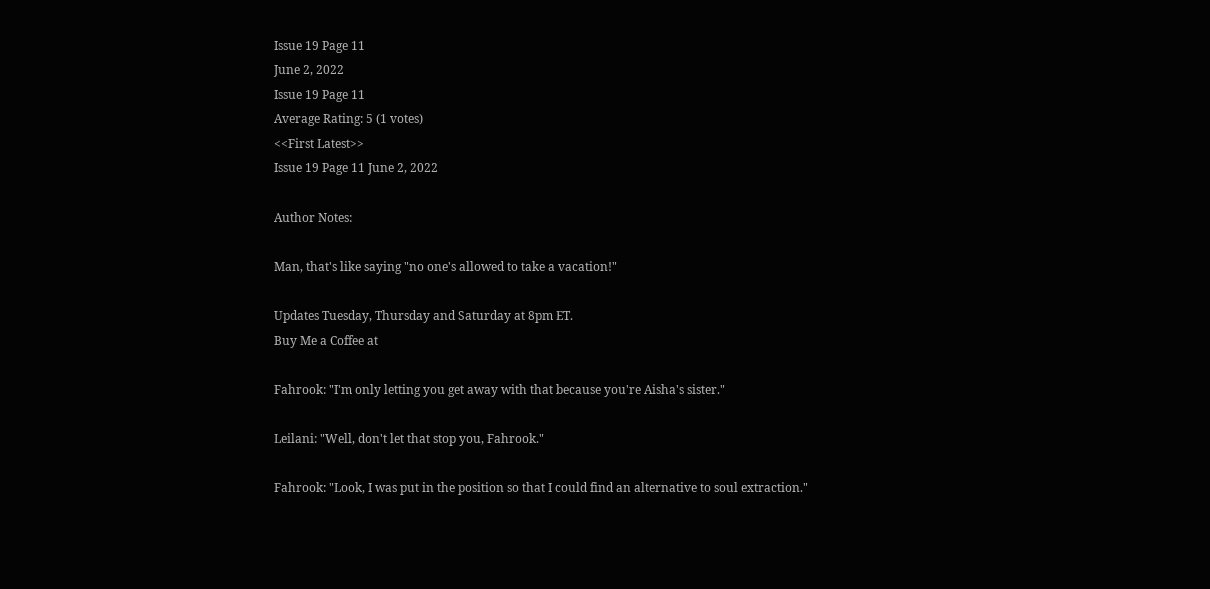Issue 19 Page 11
June 2, 2022
Issue 19 Page 11
Average Rating: 5 (1 votes)
<<First Latest>>
Issue 19 Page 11 June 2, 2022

Author Notes:

Man, that's like saying "no one's allowed to take a vacation!"

Updates Tuesday, Thursday and Saturday at 8pm ET.
Buy Me a Coffee at

Fahrook: "I'm only letting you get away with that because you're Aisha's sister."

Leilani: "Well, don't let that stop you, Fahrook."

Fahrook: "Look, I was put in the position so that I could find an alternative to soul extraction."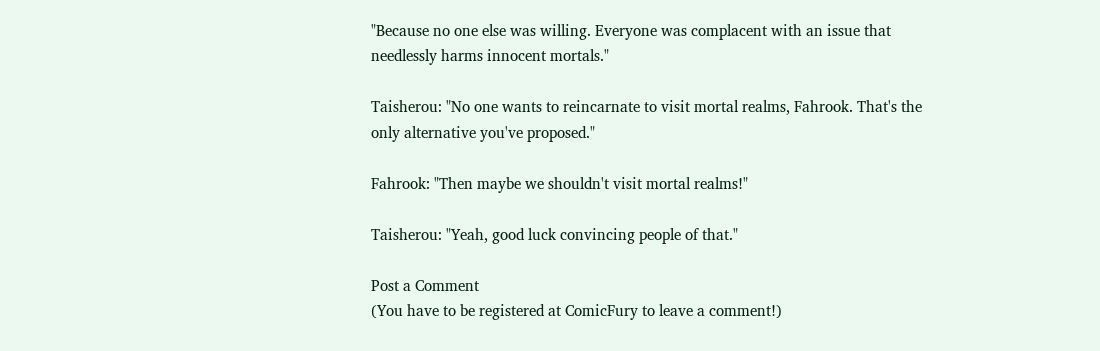"Because no one else was willing. Everyone was complacent with an issue that needlessly harms innocent mortals."

Taisherou: "No one wants to reincarnate to visit mortal realms, Fahrook. That's the only alternative you've proposed."

Fahrook: "Then maybe we shouldn't visit mortal realms!"

Taisherou: "Yeah, good luck convincing people of that."

Post a Comment
(You have to be registered at ComicFury to leave a comment!)